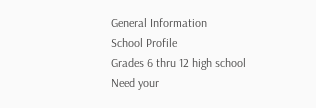General Information
School Profile
Grades 6 thru 12 high school
Need your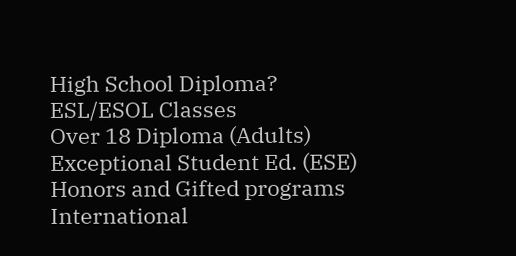High School Diploma?
ESL/ESOL Classes
Over 18 Diploma (Adults)
Exceptional Student Ed. (ESE)
Honors and Gifted programs
International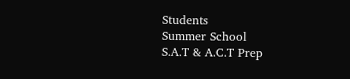Students
Summer School
S.A.T & A.C.T Prep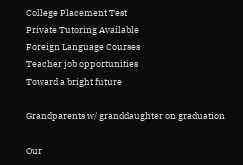College Placement Test
Private Tutoring Available
Foreign Language Courses
Teacher job opportunities
Toward a bright future

Grandparents w/ granddaughter on graduation

Our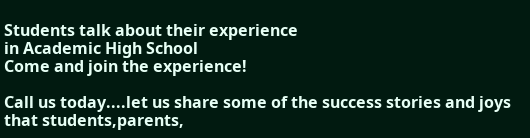Students talk about their experience
in Academic High School
Come and join the experience!

Call us today....let us share some of the success stories and joys that students,parents,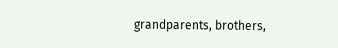grandparents, brothers,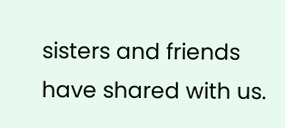sisters and friends have shared with us.